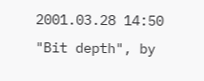2001.03.28 14:50 "Bit depth", by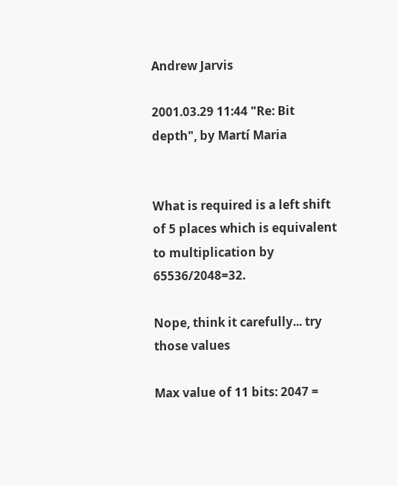Andrew Jarvis

2001.03.29 11:44 "Re: Bit depth", by Martí Maria


What is required is a left shift of 5 places which is equivalent to multiplication by 65536/2048=32.

Nope, think it carefully... try those values

Max value of 11 bits: 2047 =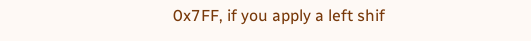0x7FF, if you apply a left shif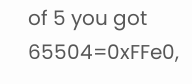of 5 you got 65504=0xFFe0,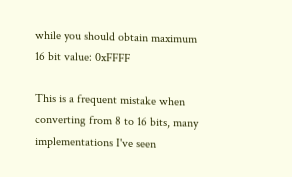while you should obtain maximum 16 bit value: 0xFFFF

This is a frequent mistake when converting from 8 to 16 bits, many implementations I've seen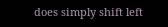does simply shift left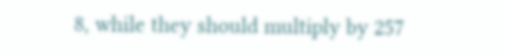8, while they should multiply by 257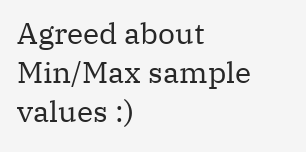Agreed about Min/Max sample values :)